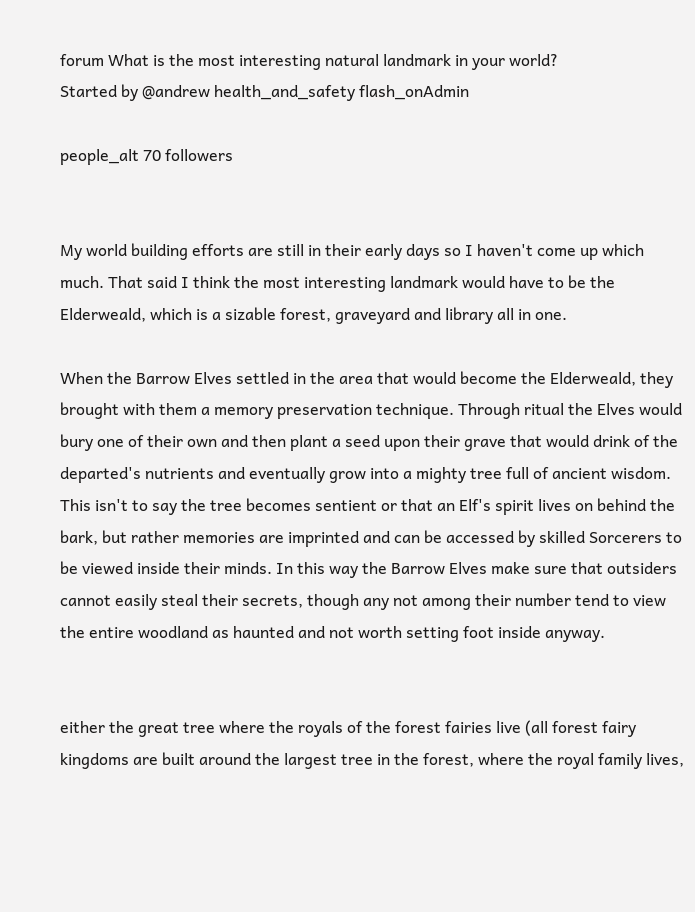forum What is the most interesting natural landmark in your world?
Started by @andrew health_and_safety flash_onAdmin

people_alt 70 followers


My world building efforts are still in their early days so I haven't come up which much. That said I think the most interesting landmark would have to be the Elderweald, which is a sizable forest, graveyard and library all in one.

When the Barrow Elves settled in the area that would become the Elderweald, they brought with them a memory preservation technique. Through ritual the Elves would bury one of their own and then plant a seed upon their grave that would drink of the departed's nutrients and eventually grow into a mighty tree full of ancient wisdom. This isn't to say the tree becomes sentient or that an Elf's spirit lives on behind the bark, but rather memories are imprinted and can be accessed by skilled Sorcerers to be viewed inside their minds. In this way the Barrow Elves make sure that outsiders cannot easily steal their secrets, though any not among their number tend to view the entire woodland as haunted and not worth setting foot inside anyway.


either the great tree where the royals of the forest fairies live (all forest fairy kingdoms are built around the largest tree in the forest, where the royal family lives,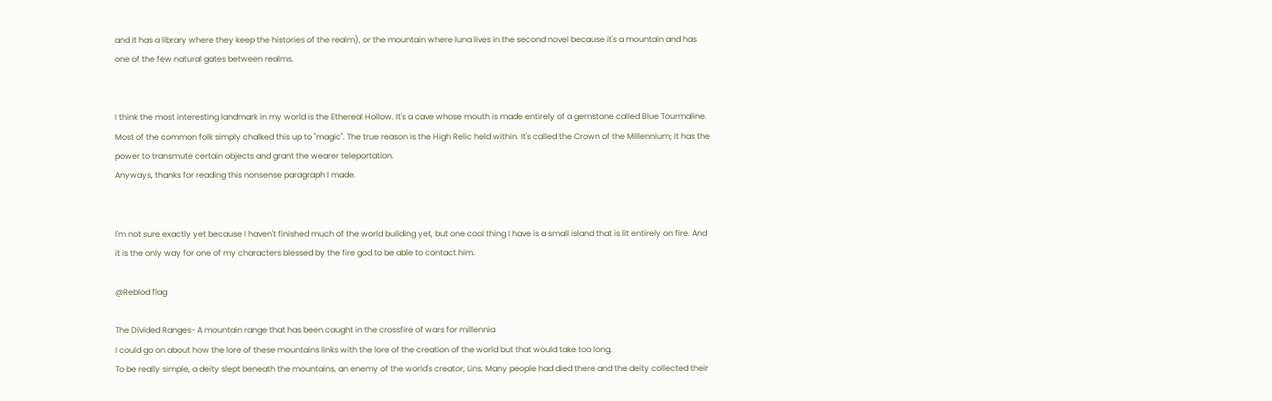and it has a library where they keep the histories of the realm), or the mountain where luna lives in the second novel because it's a mountain and has one of the few natural gates between realms.


I think the most interesting landmark in my world is the Ethereal Hollow. It's a cave whose mouth is made entirely of a gemstone called Blue Tourmaline. Most of the common folk simply chalked this up to "magic". The true reason is the High Relic held within. It's called the Crown of the Millennium; it has the power to transmute certain objects and grant the wearer teleportation.
Anyways, thanks for reading this nonsense paragraph I made.


I'm not sure exactly yet because I haven't finished much of the world building yet, but one cool thing I have is a small island that is lit entirely on fire. And it is the only way for one of my characters blessed by the fire god to be able to contact him.

@Reblod flag

The Divided Ranges- A mountain range that has been caught in the crossfire of wars for millennia
I could go on about how the lore of these mountains links with the lore of the creation of the world but that would take too long.
To be really simple, a deity slept beneath the mountains, an enemy of the world's creator, Lins. Many people had died there and the deity collected their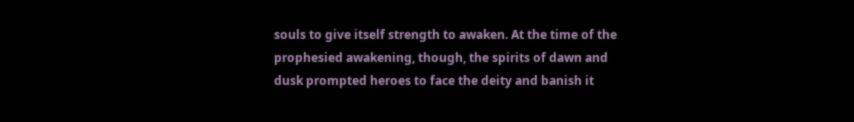souls to give itself strength to awaken. At the time of the prophesied awakening, though, the spirits of dawn and dusk prompted heroes to face the deity and banish it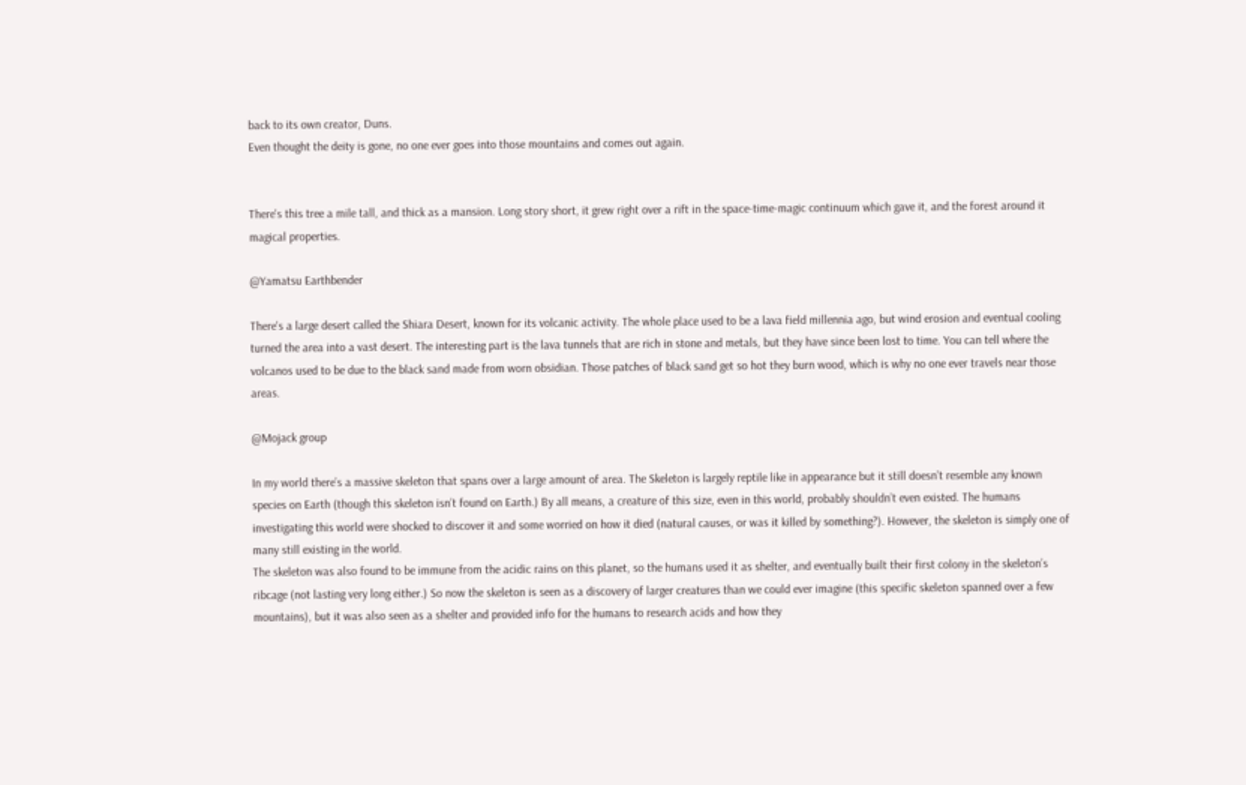back to its own creator, Duns.
Even thought the deity is gone, no one ever goes into those mountains and comes out again.


There's this tree a mile tall, and thick as a mansion. Long story short, it grew right over a rift in the space-time-magic continuum which gave it, and the forest around it magical properties.

@Yamatsu Earthbender

There's a large desert called the Shiara Desert, known for its volcanic activity. The whole place used to be a lava field millennia ago, but wind erosion and eventual cooling turned the area into a vast desert. The interesting part is the lava tunnels that are rich in stone and metals, but they have since been lost to time. You can tell where the volcanos used to be due to the black sand made from worn obsidian. Those patches of black sand get so hot they burn wood, which is why no one ever travels near those areas.

@Mojack group

In my world there’s a massive skeleton that spans over a large amount of area. The Skeleton is largely reptile like in appearance but it still doesn’t resemble any known species on Earth (though this skeleton isn’t found on Earth.) By all means, a creature of this size, even in this world, probably shouldn’t even existed. The humans investigating this world were shocked to discover it and some worried on how it died (natural causes, or was it killed by something?). However, the skeleton is simply one of many still existing in the world.
The skeleton was also found to be immune from the acidic rains on this planet, so the humans used it as shelter, and eventually built their first colony in the skeleton’s ribcage (not lasting very long either.) So now the skeleton is seen as a discovery of larger creatures than we could ever imagine (this specific skeleton spanned over a few mountains), but it was also seen as a shelter and provided info for the humans to research acids and how they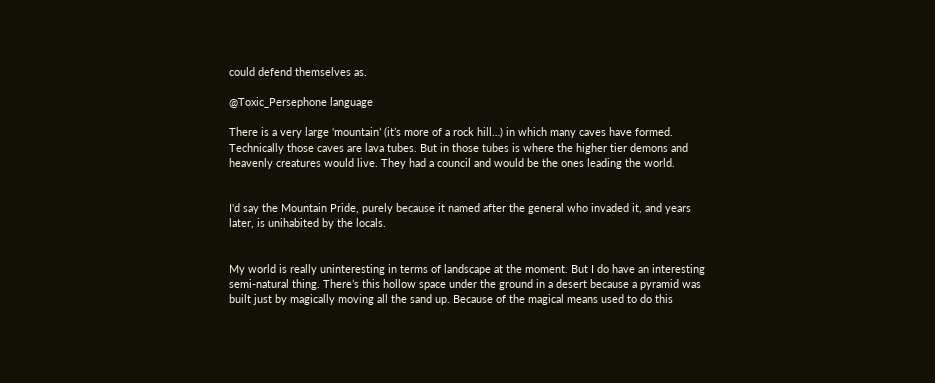could defend themselves as.

@Toxic_Persephone language

There is a very large ‘mountain’ (it’s more of a rock hill…) in which many caves have formed. Technically those caves are lava tubes. But in those tubes is where the higher tier demons and heavenly creatures would live. They had a council and would be the ones leading the world.


I'd say the Mountain Pride, purely because it named after the general who invaded it, and years later, is unihabited by the locals.


My world is really uninteresting in terms of landscape at the moment. But I do have an interesting semi-natural thing. There’s this hollow space under the ground in a desert because a pyramid was built just by magically moving all the sand up. Because of the magical means used to do this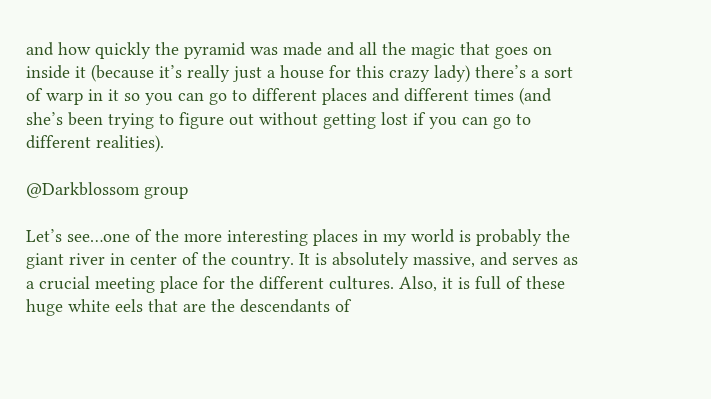and how quickly the pyramid was made and all the magic that goes on inside it (because it’s really just a house for this crazy lady) there’s a sort of warp in it so you can go to different places and different times (and she’s been trying to figure out without getting lost if you can go to different realities).

@Darkblossom group

Let’s see…one of the more interesting places in my world is probably the giant river in center of the country. It is absolutely massive, and serves as a crucial meeting place for the different cultures. Also, it is full of these huge white eels that are the descendants of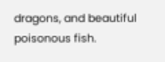dragons, and beautiful poisonous fish.